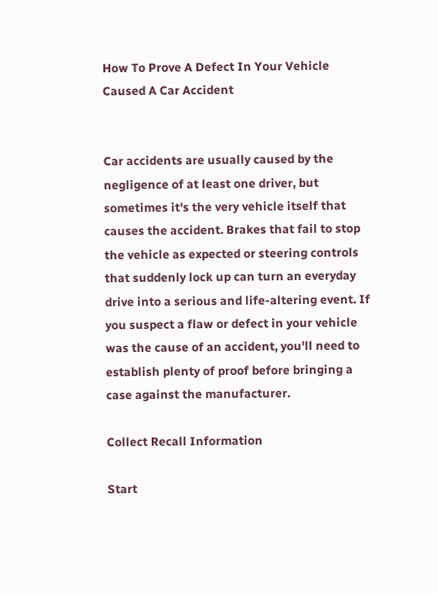How To Prove A Defect In Your Vehicle Caused A Car Accident


Car accidents are usually caused by the negligence of at least one driver, but sometimes it's the very vehicle itself that causes the accident. Brakes that fail to stop the vehicle as expected or steering controls that suddenly lock up can turn an everyday drive into a serious and life-altering event. If you suspect a flaw or defect in your vehicle was the cause of an accident, you'll need to establish plenty of proof before bringing a case against the manufacturer.

Collect Recall Information

Start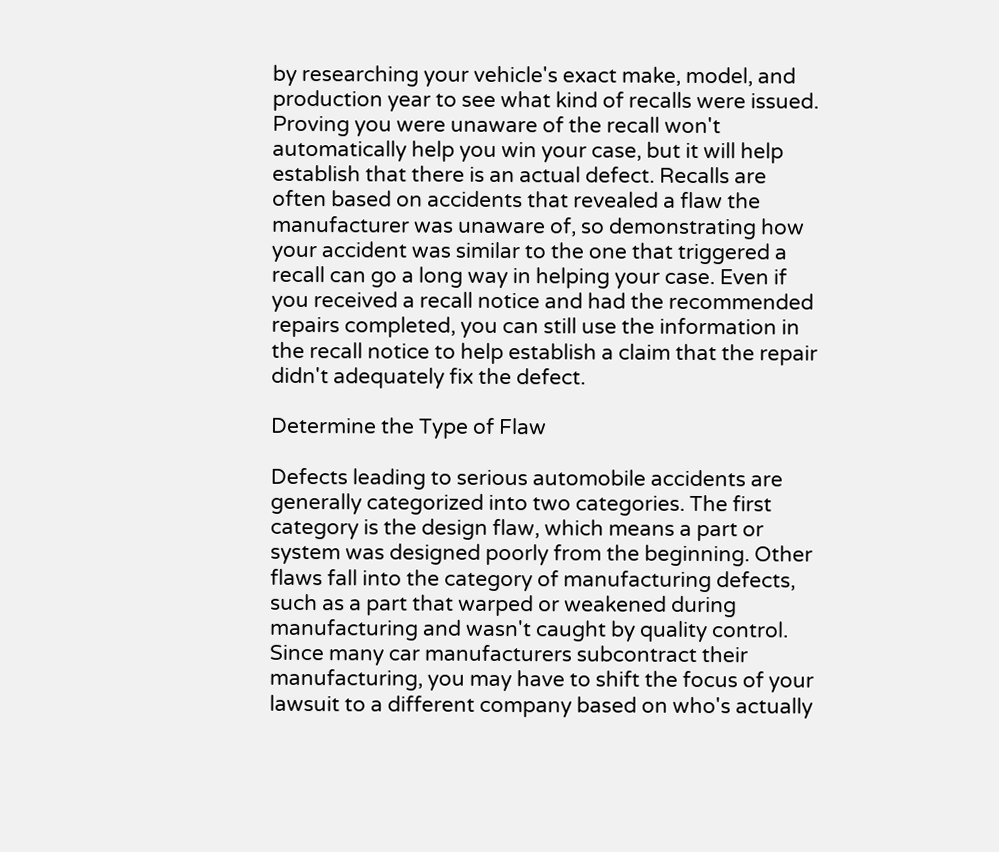by researching your vehicle's exact make, model, and production year to see what kind of recalls were issued. Proving you were unaware of the recall won't automatically help you win your case, but it will help establish that there is an actual defect. Recalls are often based on accidents that revealed a flaw the manufacturer was unaware of, so demonstrating how your accident was similar to the one that triggered a recall can go a long way in helping your case. Even if you received a recall notice and had the recommended repairs completed, you can still use the information in the recall notice to help establish a claim that the repair didn't adequately fix the defect.

Determine the Type of Flaw

Defects leading to serious automobile accidents are generally categorized into two categories. The first category is the design flaw, which means a part or system was designed poorly from the beginning. Other flaws fall into the category of manufacturing defects, such as a part that warped or weakened during manufacturing and wasn't caught by quality control. Since many car manufacturers subcontract their manufacturing, you may have to shift the focus of your lawsuit to a different company based on who's actually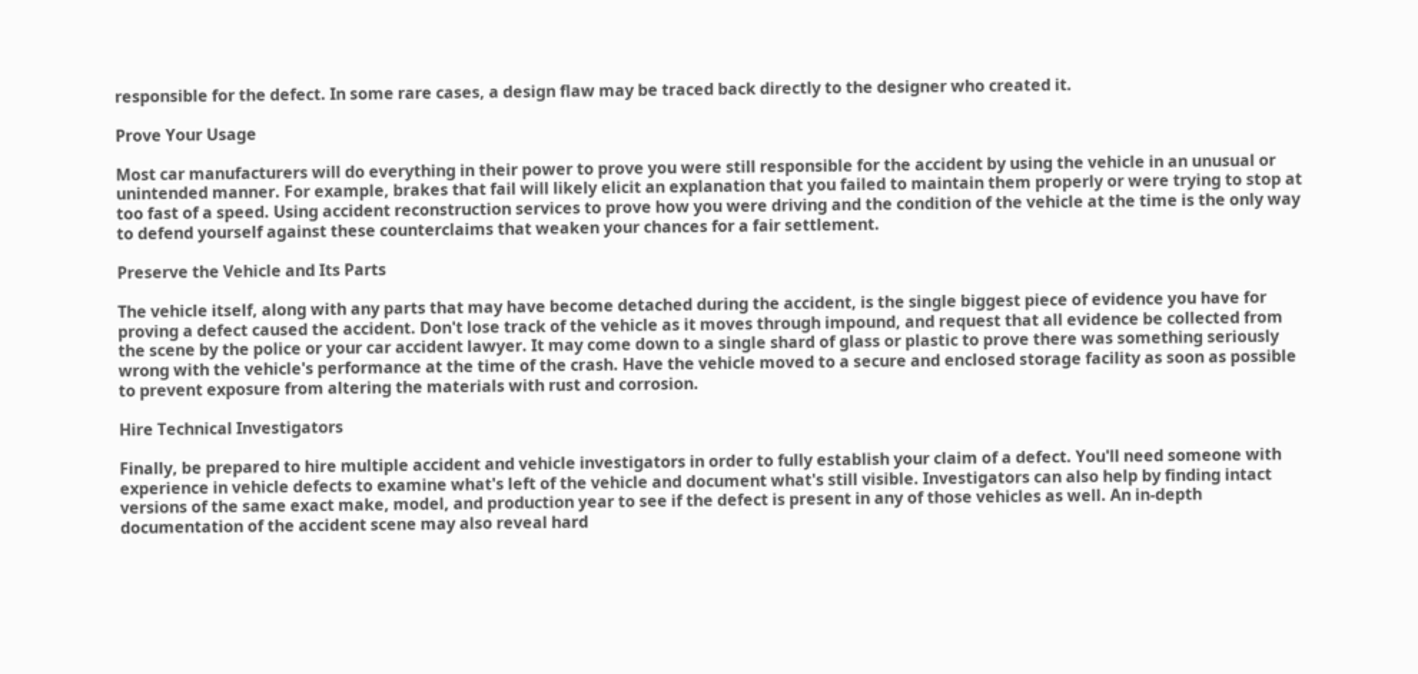responsible for the defect. In some rare cases, a design flaw may be traced back directly to the designer who created it.

Prove Your Usage

Most car manufacturers will do everything in their power to prove you were still responsible for the accident by using the vehicle in an unusual or unintended manner. For example, brakes that fail will likely elicit an explanation that you failed to maintain them properly or were trying to stop at too fast of a speed. Using accident reconstruction services to prove how you were driving and the condition of the vehicle at the time is the only way to defend yourself against these counterclaims that weaken your chances for a fair settlement.

Preserve the Vehicle and Its Parts

The vehicle itself, along with any parts that may have become detached during the accident, is the single biggest piece of evidence you have for proving a defect caused the accident. Don't lose track of the vehicle as it moves through impound, and request that all evidence be collected from the scene by the police or your car accident lawyer. It may come down to a single shard of glass or plastic to prove there was something seriously wrong with the vehicle's performance at the time of the crash. Have the vehicle moved to a secure and enclosed storage facility as soon as possible to prevent exposure from altering the materials with rust and corrosion.

Hire Technical Investigators

Finally, be prepared to hire multiple accident and vehicle investigators in order to fully establish your claim of a defect. You'll need someone with experience in vehicle defects to examine what's left of the vehicle and document what's still visible. Investigators can also help by finding intact versions of the same exact make, model, and production year to see if the defect is present in any of those vehicles as well. An in-depth documentation of the accident scene may also reveal hard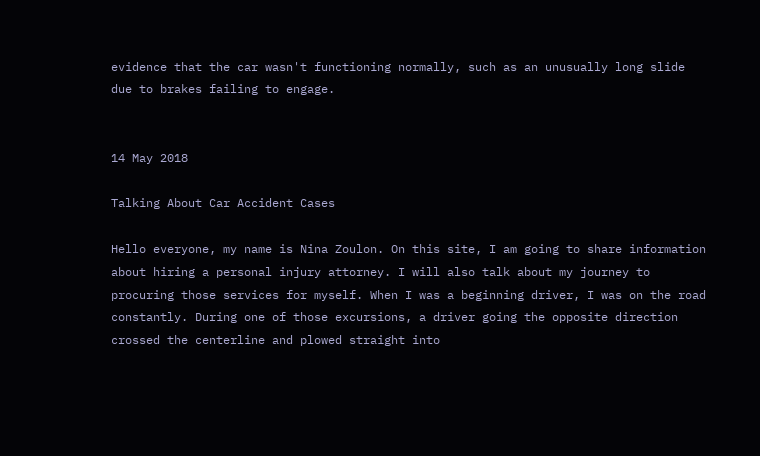evidence that the car wasn't functioning normally, such as an unusually long slide due to brakes failing to engage.


14 May 2018

Talking About Car Accident Cases

Hello everyone, my name is Nina Zoulon. On this site, I am going to share information about hiring a personal injury attorney. I will also talk about my journey to procuring those services for myself. When I was a beginning driver, I was on the road constantly. During one of those excursions, a driver going the opposite direction crossed the centerline and plowed straight into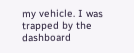my vehicle. I was trapped by the dashboard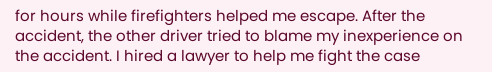for hours while firefighters helped me escape. After the accident, the other driver tried to blame my inexperience on the accident. I hired a lawyer to help me fight the case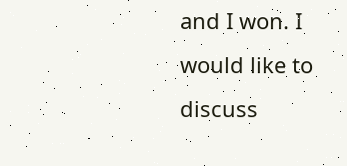and I won. I would like to discuss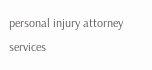personal injury attorney services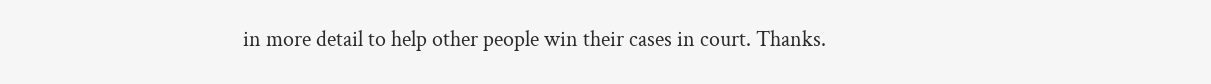in more detail to help other people win their cases in court. Thanks.